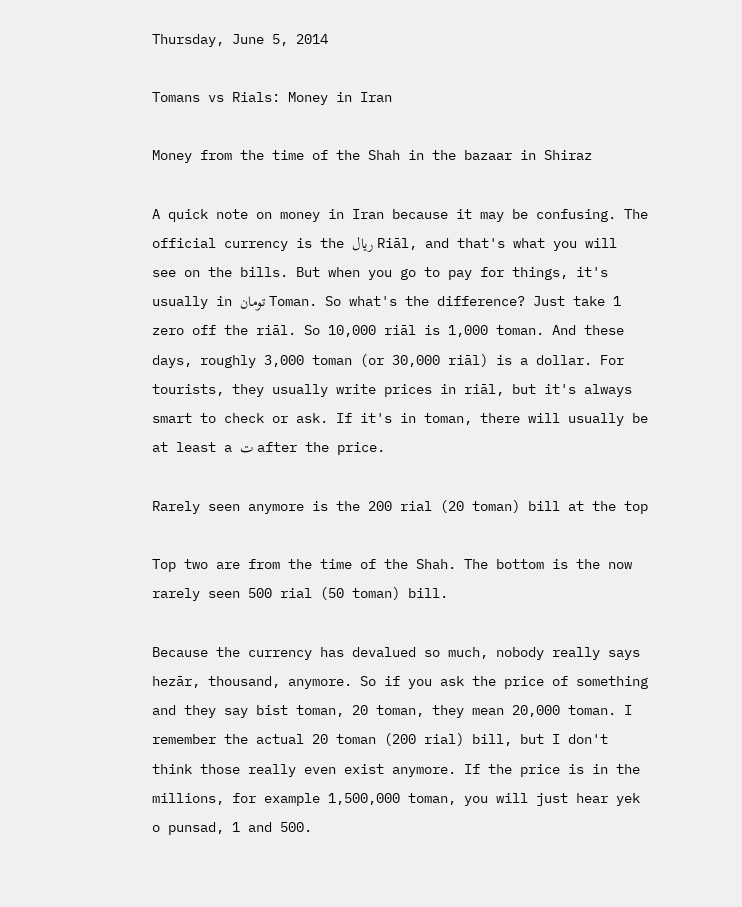Thursday, June 5, 2014

Tomans vs Rials: Money in Iran

Money from the time of the Shah in the bazaar in Shiraz

A quick note on money in Iran because it may be confusing. The official currency is the ریال Riāl, and that's what you will see on the bills. But when you go to pay for things, it's usually in تومان Toman. So what's the difference? Just take 1 zero off the riāl. So 10,000 riāl is 1,000 toman. And these days, roughly 3,000 toman (or 30,000 riāl) is a dollar. For tourists, they usually write prices in riāl, but it's always smart to check or ask. If it's in toman, there will usually be at least a ت after the price.

Rarely seen anymore is the 200 rial (20 toman) bill at the top

Top two are from the time of the Shah. The bottom is the now rarely seen 500 rial (50 toman) bill.

Because the currency has devalued so much, nobody really says hezār, thousand, anymore. So if you ask the price of something and they say bist toman, 20 toman, they mean 20,000 toman. I remember the actual 20 toman (200 rial) bill, but I don't think those really even exist anymore. If the price is in the millions, for example 1,500,000 toman, you will just hear yek o punsad, 1 and 500.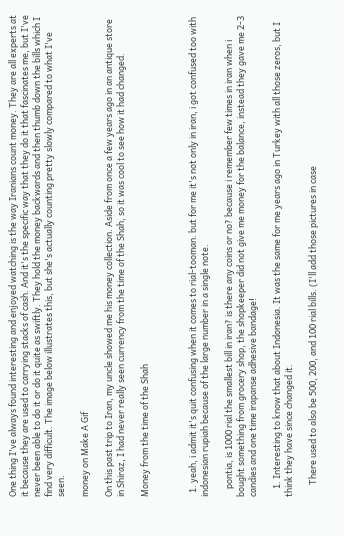One thing I've always found interesting and enjoyed watching is the way Iranians count money. They are all experts at it because they are used to carrying stacks of cash. And it's the specific way that they do it that fascinates me, but I've never been able to do it or do it quite as swiftly. They hold the money backwards and then thumb down the bills which I find very difficult. The image below illustrates this, but she's actually counting pretty slowly compared to what I've seen.

money on Make A Gif

On this past trip to Iran, my uncle showed me his money collection. Aside from once a few years ago in an antique store in Shiraz, I had never really seen currency from the time of the Shah, so it was cool to see how it had changed.

Money from the time of the Shah



  1. yeah, i admit it's quit confusing when it comes to rial-tooman. but for me it's not only in iran, i got confused too with indonesian rupiah because of the large number in a single note.

    pontia, is 1000 rial the smallest bill in iran? is there any coins or no? because i remember few times in iran when i bought something from grocery shop, the shopkeeper did not give me money for the balance, instead they gave me 2-3 candies and one time irapanse adhesive bandage!

    1. Interesting to know that about Indonesia. It was the same for me years ago in Turkey with all those zeros, but I think they have since changed it.

      There used to also be 500, 200, and 100 rial bills. (I'll add those pictures in case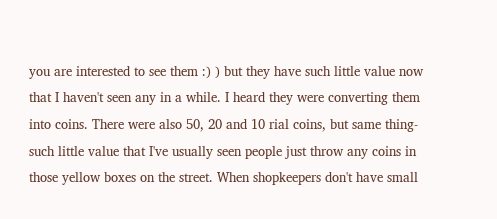you are interested to see them :) ) but they have such little value now that I haven't seen any in a while. I heard they were converting them into coins. There were also 50, 20 and 10 rial coins, but same thing- such little value that I've usually seen people just throw any coins in those yellow boxes on the street. When shopkeepers don't have small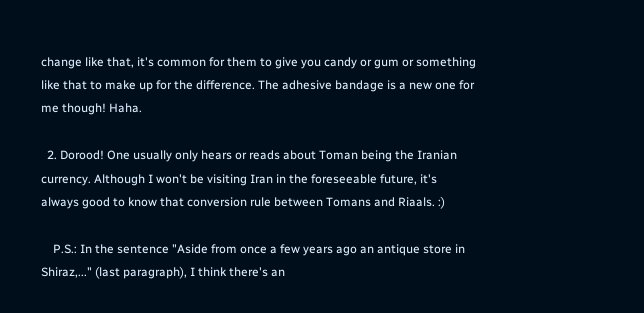change like that, it's common for them to give you candy or gum or something like that to make up for the difference. The adhesive bandage is a new one for me though! Haha.

  2. Dorood! One usually only hears or reads about Toman being the Iranian currency. Although I won't be visiting Iran in the foreseeable future, it's always good to know that conversion rule between Tomans and Riaals. :)

    P.S.: In the sentence "Aside from once a few years ago an antique store in Shiraz,..." (last paragraph), I think there's an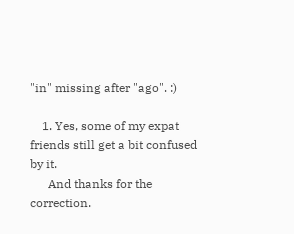"in" missing after "ago". :)

    1. Yes, some of my expat friends still get a bit confused by it.
      And thanks for the correction.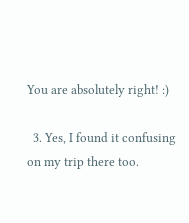You are absolutely right! :)

  3. Yes, I found it confusing on my trip there too.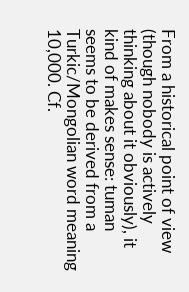From a historical point of view (though nobody is actively thinking about it obviously), it kind of makes sense: tuman seems to be derived from a Turkic/Mongolian word meaning 10,000. Cf.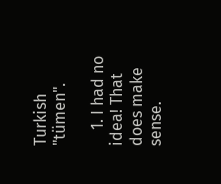Turkish "tümen".

    1. I had no idea! That does make sense.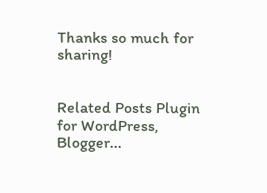Thanks so much for sharing!


Related Posts Plugin for WordPress, Blogger...